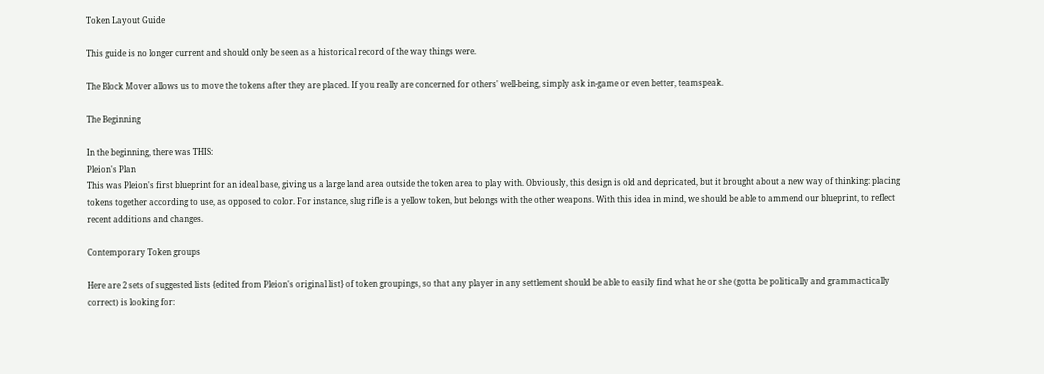Token Layout Guide

This guide is no longer current and should only be seen as a historical record of the way things were.

The Block Mover allows us to move the tokens after they are placed. If you really are concerned for others' well-being, simply ask in-game or even better, teamspeak.

The Beginning

In the beginning, there was THIS:
Pleion's Plan
This was Pleion's first blueprint for an ideal base, giving us a large land area outside the token area to play with. Obviously, this design is old and depricated, but it brought about a new way of thinking: placing tokens together according to use, as opposed to color. For instance, slug rifle is a yellow token, but belongs with the other weapons. With this idea in mind, we should be able to ammend our blueprint, to reflect recent additions and changes.

Contemporary Token groups

Here are 2 sets of suggested lists {edited from Pleion's original list} of token groupings, so that any player in any settlement should be able to easily find what he or she (gotta be politically and grammactically correct) is looking for: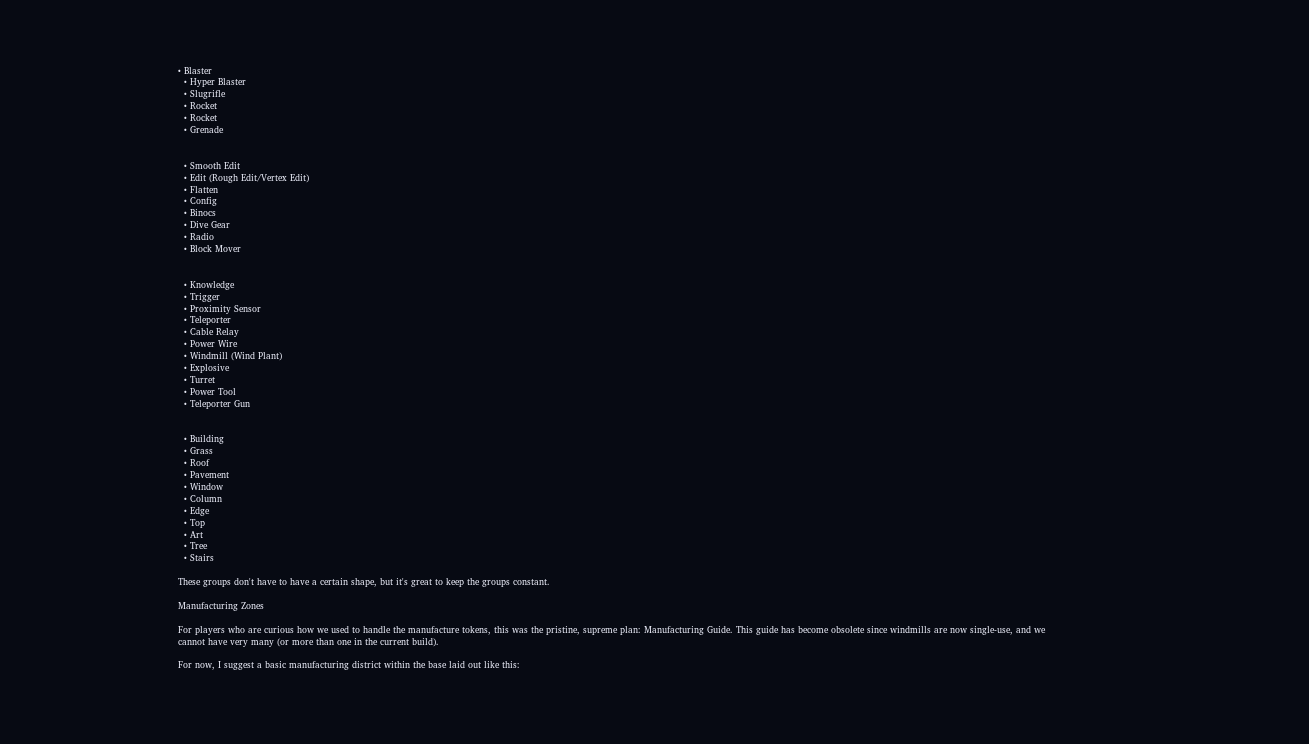• Blaster
  • Hyper Blaster
  • Slugrifle
  • Rocket
  • Rocket
  • Grenade


  • Smooth Edit
  • Edit (Rough Edit/Vertex Edit)
  • Flatten
  • Config
  • Binocs
  • Dive Gear
  • Radio
  • Block Mover


  • Knowledge
  • Trigger
  • Proximity Sensor
  • Teleporter
  • Cable Relay
  • Power Wire
  • Windmill (Wind Plant)
  • Explosive
  • Turret
  • Power Tool
  • Teleporter Gun


  • Building
  • Grass
  • Roof
  • Pavement
  • Window
  • Column
  • Edge
  • Top
  • Art
  • Tree
  • Stairs

These groups don't have to have a certain shape, but it's great to keep the groups constant.

Manufacturing Zones

For players who are curious how we used to handle the manufacture tokens, this was the pristine, supreme plan: Manufacturing Guide. This guide has become obsolete since windmills are now single-use, and we cannot have very many (or more than one in the current build).

For now, I suggest a basic manufacturing district within the base laid out like this: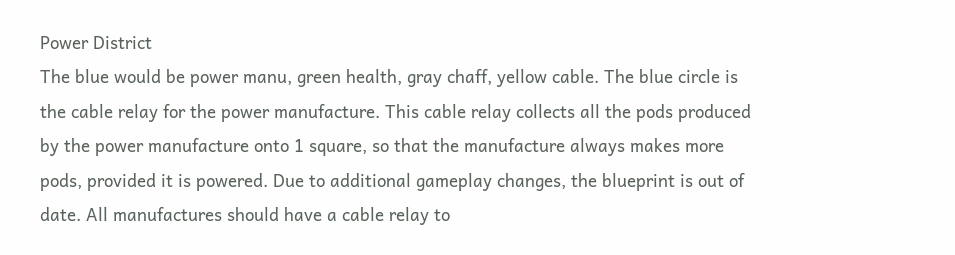Power District
The blue would be power manu, green health, gray chaff, yellow cable. The blue circle is the cable relay for the power manufacture. This cable relay collects all the pods produced by the power manufacture onto 1 square, so that the manufacture always makes more pods, provided it is powered. Due to additional gameplay changes, the blueprint is out of date. All manufactures should have a cable relay to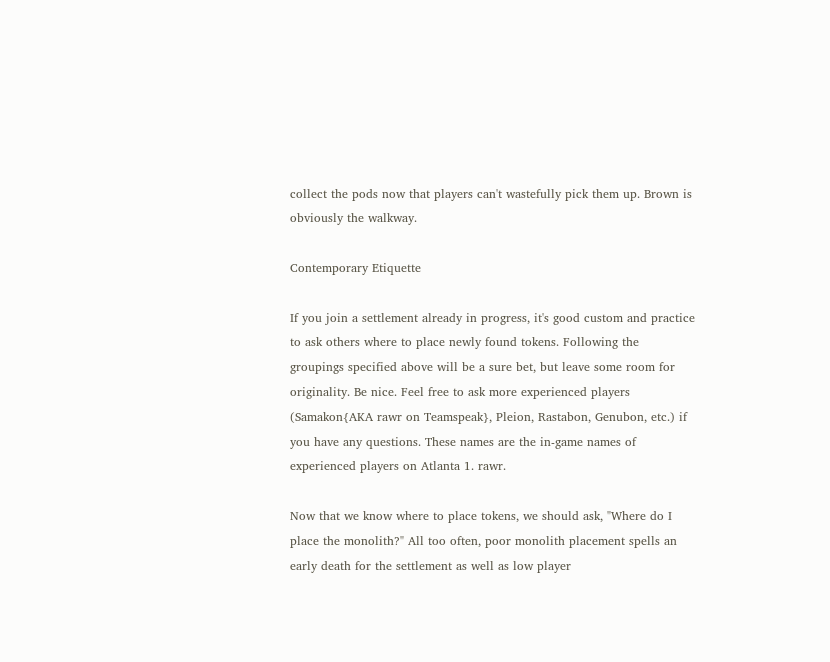collect the pods now that players can't wastefully pick them up. Brown is obviously the walkway.

Contemporary Etiquette

If you join a settlement already in progress, it's good custom and practice to ask others where to place newly found tokens. Following the groupings specified above will be a sure bet, but leave some room for originality. Be nice. Feel free to ask more experienced players (Samakon{AKA rawr on Teamspeak}, Pleion, Rastabon, Genubon, etc.) if you have any questions. These names are the in-game names of experienced players on Atlanta 1. rawr.

Now that we know where to place tokens, we should ask, "Where do I place the monolith?" All too often, poor monolith placement spells an early death for the settlement as well as low player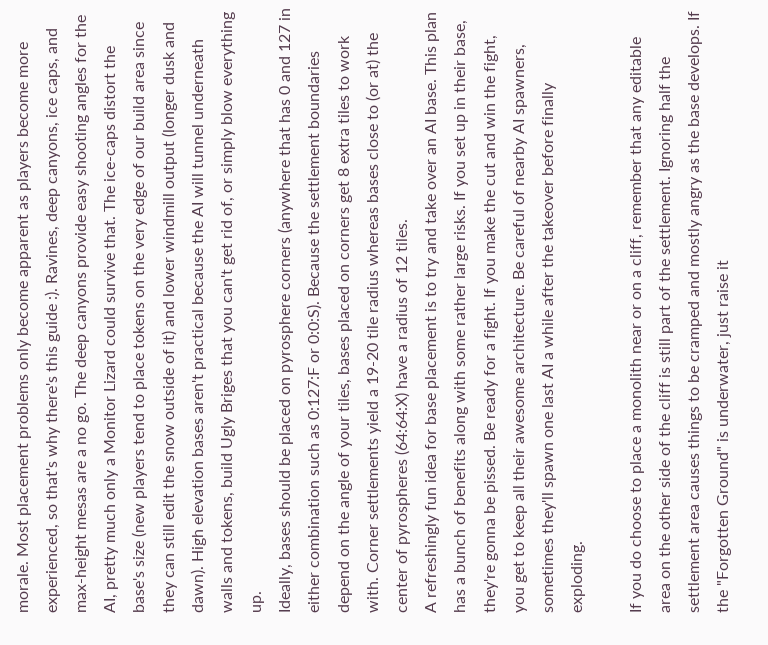morale. Most placement problems only become apparent as players become more experienced, so that's why there's this guide :). Ravines, deep canyons, ice caps, and max-height mesas are a no go. The deep canyons provide easy shooting angles for the AI, pretty much only a Monitor Lizard could survive that. The ice-caps distort the base's size (new players tend to place tokens on the very edge of our build area since they can still edit the snow outside of it) and lower windmill output (longer dusk and dawn). High elevation bases aren't practical because the AI will tunnel underneath walls and tokens, build Ugly Briges that you can't get rid of, or simply blow everything up.
Ideally, bases should be placed on pyrosphere corners (anywhere that has 0 and 127 in either combination such as 0:127:F or 0:0:S). Because the settlement boundaries depend on the angle of your tiles, bases placed on corners get 8 extra tiles to work with. Corner settlements yield a 19-20 tile radius whereas bases close to (or at) the center of pyrospheres (64:64:X) have a radius of 12 tiles.
A refreshingly fun idea for base placement is to try and take over an AI base. This plan has a bunch of benefits along with some rather large risks. If you set up in their base, they're gonna be pissed. Be ready for a fight. If you make the cut and win the fight, you get to keep all their awesome architecture. Be careful of nearby AI spawners, sometimes they'll spawn one last AI a while after the takeover before finally exploding.

If you do choose to place a monolith near or on a cliff, remember that any editable area on the other side of the cliff is still part of the settlement. Ignoring half the settlement area causes things to be cramped and mostly angry as the base develops. If the "Forgotten Ground" is underwater, just raise it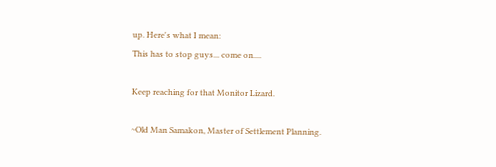up. Here's what I mean:
This has to stop guys... come on....

Keep reaching for that Monitor Lizard.

~Old Man Samakon, Master of Settlement Planning.